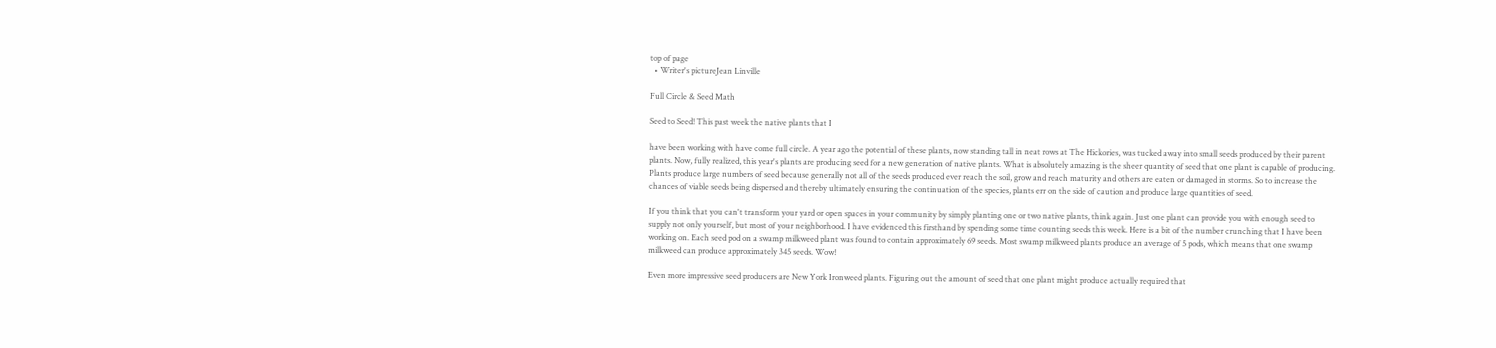top of page
  • Writer's pictureJean Linville

Full Circle & Seed Math

Seed to Seed! This past week the native plants that I

have been working with have come full circle. A year ago the potential of these plants, now standing tall in neat rows at The Hickories, was tucked away into small seeds produced by their parent plants. Now, fully realized, this year's plants are producing seed for a new generation of native plants. What is absolutely amazing is the sheer quantity of seed that one plant is capable of producing. Plants produce large numbers of seed because generally not all of the seeds produced ever reach the soil, grow and reach maturity and others are eaten or damaged in storms. So to increase the chances of viable seeds being dispersed and thereby ultimately ensuring the continuation of the species, plants err on the side of caution and produce large quantities of seed.

If you think that you can't transform your yard or open spaces in your community by simply planting one or two native plants, think again. Just one plant can provide you with enough seed to supply not only yourself, but most of your neighborhood. I have evidenced this firsthand by spending some time counting seeds this week. Here is a bit of the number crunching that I have been working on. Each seed pod on a swamp milkweed plant was found to contain approximately 69 seeds. Most swamp milkweed plants produce an average of 5 pods, which means that one swamp milkweed can produce approximately 345 seeds. Wow!

Even more impressive seed producers are New York Ironweed plants. Figuring out the amount of seed that one plant might produce actually required that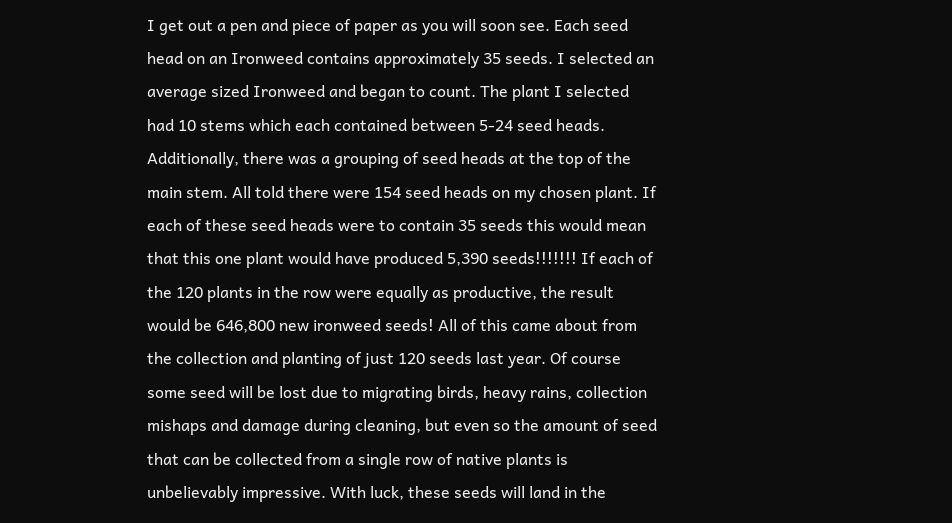I get out a pen and piece of paper as you will soon see. Each seed head on an Ironweed contains approximately 35 seeds. I selected an average sized Ironweed and began to count. The plant I selected had 10 stems which each contained between 5-24 seed heads. Additionally, there was a grouping of seed heads at the top of the main stem. All told there were 154 seed heads on my chosen plant. If each of these seed heads were to contain 35 seeds this would mean that this one plant would have produced 5,390 seeds!!!!!!! If each of the 120 plants in the row were equally as productive, the result would be 646,800 new ironweed seeds! All of this came about from the collection and planting of just 120 seeds last year. Of course some seed will be lost due to migrating birds, heavy rains, collection mishaps and damage during cleaning, but even so the amount of seed that can be collected from a single row of native plants is unbelievably impressive. With luck, these seeds will land in the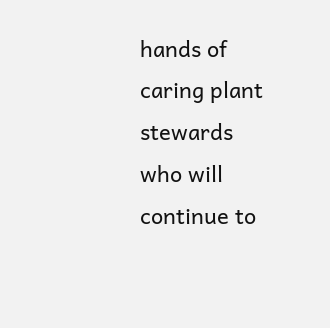hands of caring plant stewards who will continue to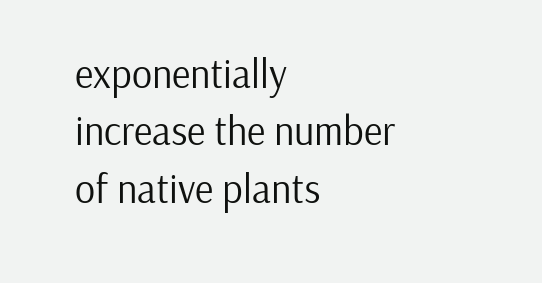exponentially increase the number of native plants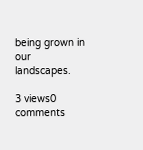being grown in our landscapes.

3 views0 comments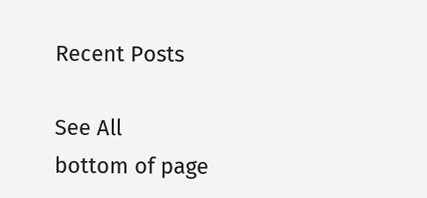Recent Posts

See All
bottom of page